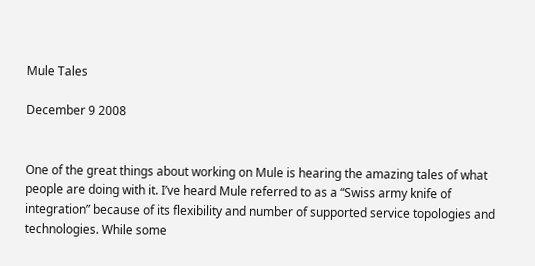Mule Tales

December 9 2008


One of the great things about working on Mule is hearing the amazing tales of what people are doing with it. I’ve heard Mule referred to as a “Swiss army knife of integration” because of its flexibility and number of supported service topologies and technologies. While some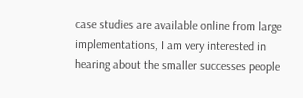case studies are available online from large implementations, I am very interested in hearing about the smaller successes people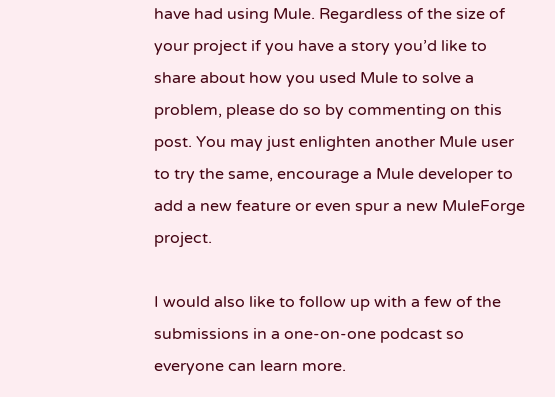have had using Mule. Regardless of the size of your project if you have a story you’d like to share about how you used Mule to solve a problem, please do so by commenting on this post. You may just enlighten another Mule user to try the same, encourage a Mule developer to add a new feature or even spur a new MuleForge project.

I would also like to follow up with a few of the submissions in a one-on-one podcast so everyone can learn more.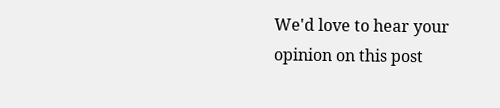We'd love to hear your opinion on this post